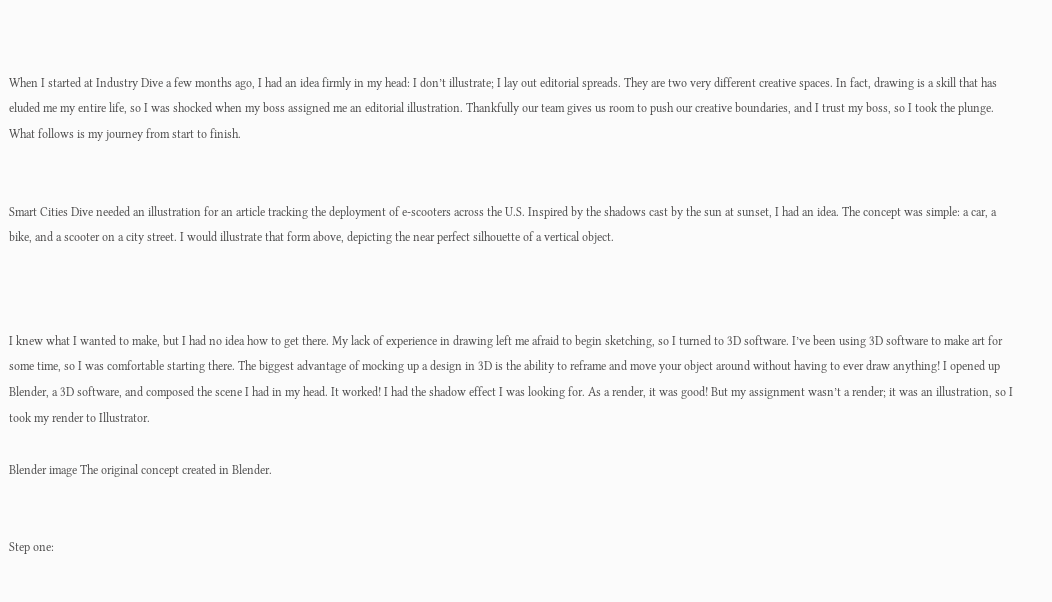When I started at Industry Dive a few months ago, I had an idea firmly in my head: I don’t illustrate; I lay out editorial spreads. They are two very different creative spaces. In fact, drawing is a skill that has eluded me my entire life, so I was shocked when my boss assigned me an editorial illustration. Thankfully our team gives us room to push our creative boundaries, and I trust my boss, so I took the plunge. What follows is my journey from start to finish.


Smart Cities Dive needed an illustration for an article tracking the deployment of e-scooters across the U.S. Inspired by the shadows cast by the sun at sunset, I had an idea. The concept was simple: a car, a bike, and a scooter on a city street. I would illustrate that form above, depicting the near perfect silhouette of a vertical object.



I knew what I wanted to make, but I had no idea how to get there. My lack of experience in drawing left me afraid to begin sketching, so I turned to 3D software. I’ve been using 3D software to make art for some time, so I was comfortable starting there. The biggest advantage of mocking up a design in 3D is the ability to reframe and move your object around without having to ever draw anything! I opened up Blender, a 3D software, and composed the scene I had in my head. It worked! I had the shadow effect I was looking for. As a render, it was good! But my assignment wasn’t a render; it was an illustration, so I took my render to Illustrator.

Blender image The original concept created in Blender.


Step one: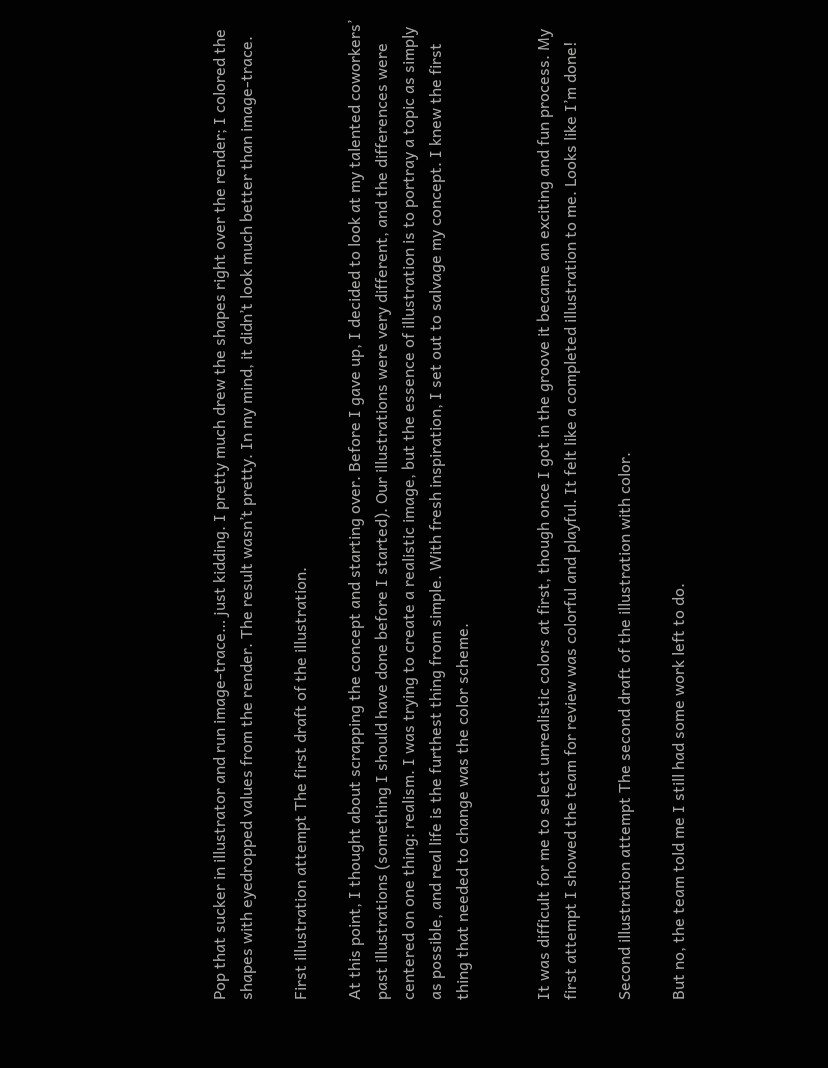Pop that sucker in illustrator and run image-trace… just kidding. I pretty much drew the shapes right over the render; I colored the shapes with eyedropped values from the render. The result wasn’t pretty. In my mind, it didn’t look much better than image-trace.

First illustration attempt The first draft of the illustration.

At this point, I thought about scrapping the concept and starting over. Before I gave up, I decided to look at my talented coworkers’ past illustrations (something I should have done before I started). Our illustrations were very different, and the differences were centered on one thing: realism. I was trying to create a realistic image, but the essence of illustration is to portray a topic as simply as possible, and real life is the furthest thing from simple. With fresh inspiration, I set out to salvage my concept. I knew the first thing that needed to change was the color scheme.


It was difficult for me to select unrealistic colors at first, though once I got in the groove it became an exciting and fun process. My first attempt I showed the team for review was colorful and playful. It felt like a completed illustration to me. Looks like I’m done!

Second illustration attempt The second draft of the illustration with color.

But no, the team told me I still had some work left to do.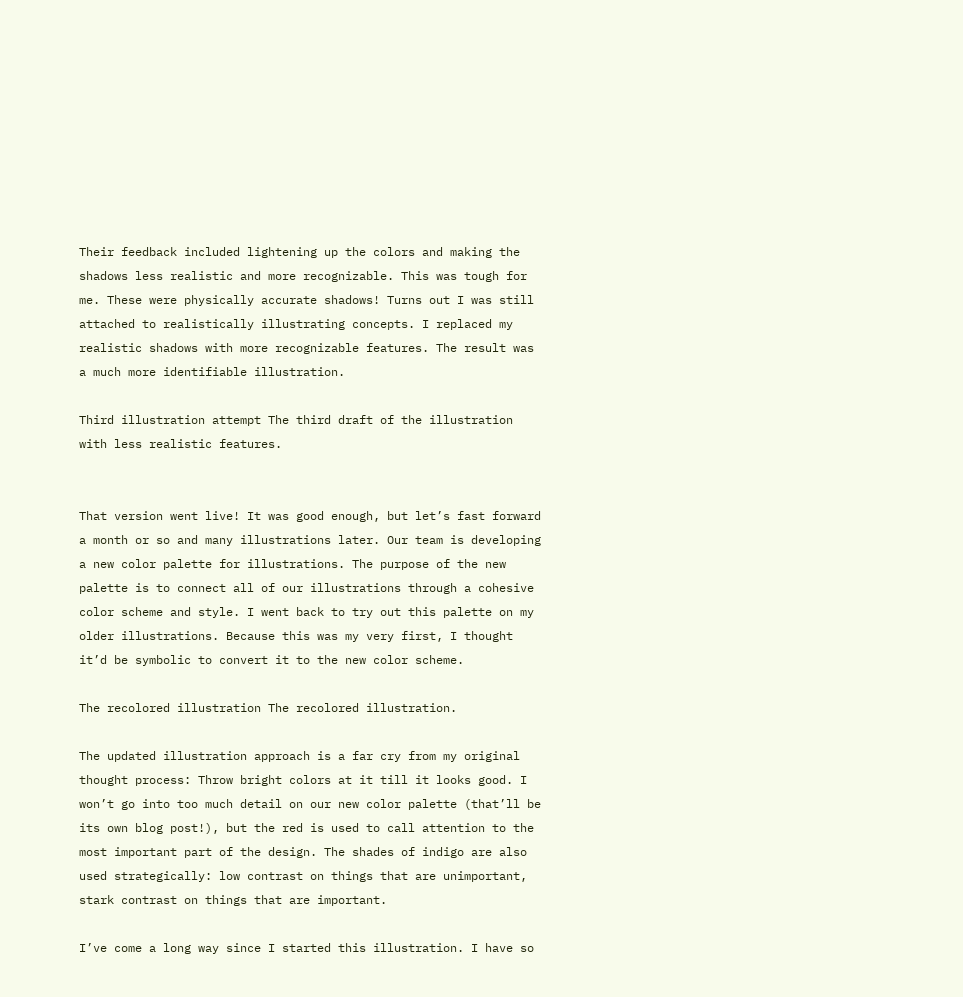Their feedback included lightening up the colors and making the shadows less realistic and more recognizable. This was tough for me. These were physically accurate shadows! Turns out I was still attached to realistically illustrating concepts. I replaced my realistic shadows with more recognizable features. The result was a much more identifiable illustration.

Third illustration attempt The third draft of the illustration with less realistic features.


That version went live! It was good enough, but let’s fast forward a month or so and many illustrations later. Our team is developing a new color palette for illustrations. The purpose of the new palette is to connect all of our illustrations through a cohesive color scheme and style. I went back to try out this palette on my older illustrations. Because this was my very first, I thought it’d be symbolic to convert it to the new color scheme.

The recolored illustration The recolored illustration.

The updated illustration approach is a far cry from my original thought process: Throw bright colors at it till it looks good. I won’t go into too much detail on our new color palette (that’ll be its own blog post!), but the red is used to call attention to the most important part of the design. The shades of indigo are also used strategically: low contrast on things that are unimportant, stark contrast on things that are important.

I’ve come a long way since I started this illustration. I have so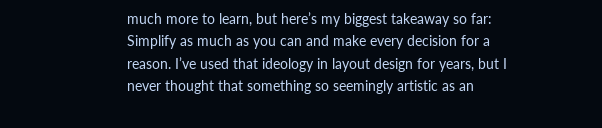much more to learn, but here’s my biggest takeaway so far: Simplify as much as you can and make every decision for a reason. I’ve used that ideology in layout design for years, but I never thought that something so seemingly artistic as an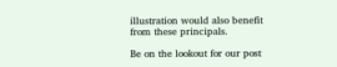illustration would also benefit from these principals.

Be on the lookout for our post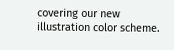covering our new illustration color scheme.